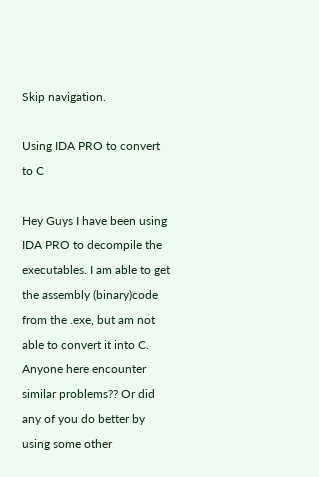Skip navigation.

Using IDA PRO to convert to C

Hey Guys I have been using IDA PRO to decompile the executables. I am able to get the assembly (binary)code from the .exe, but am not able to convert it into C. Anyone here encounter similar problems?? Or did any of you do better by using some other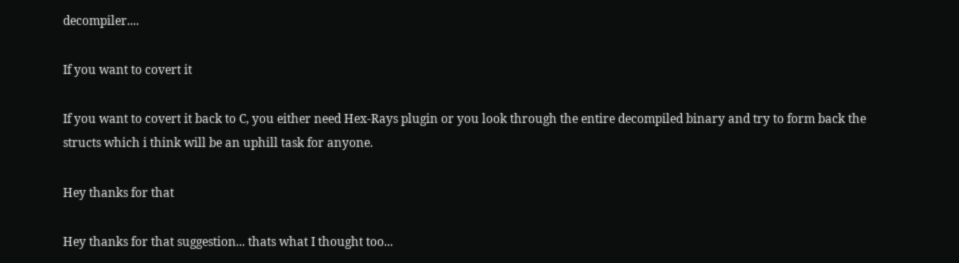decompiler....

If you want to covert it

If you want to covert it back to C, you either need Hex-Rays plugin or you look through the entire decompiled binary and try to form back the structs which i think will be an uphill task for anyone.

Hey thanks for that

Hey thanks for that suggestion... thats what I thought too...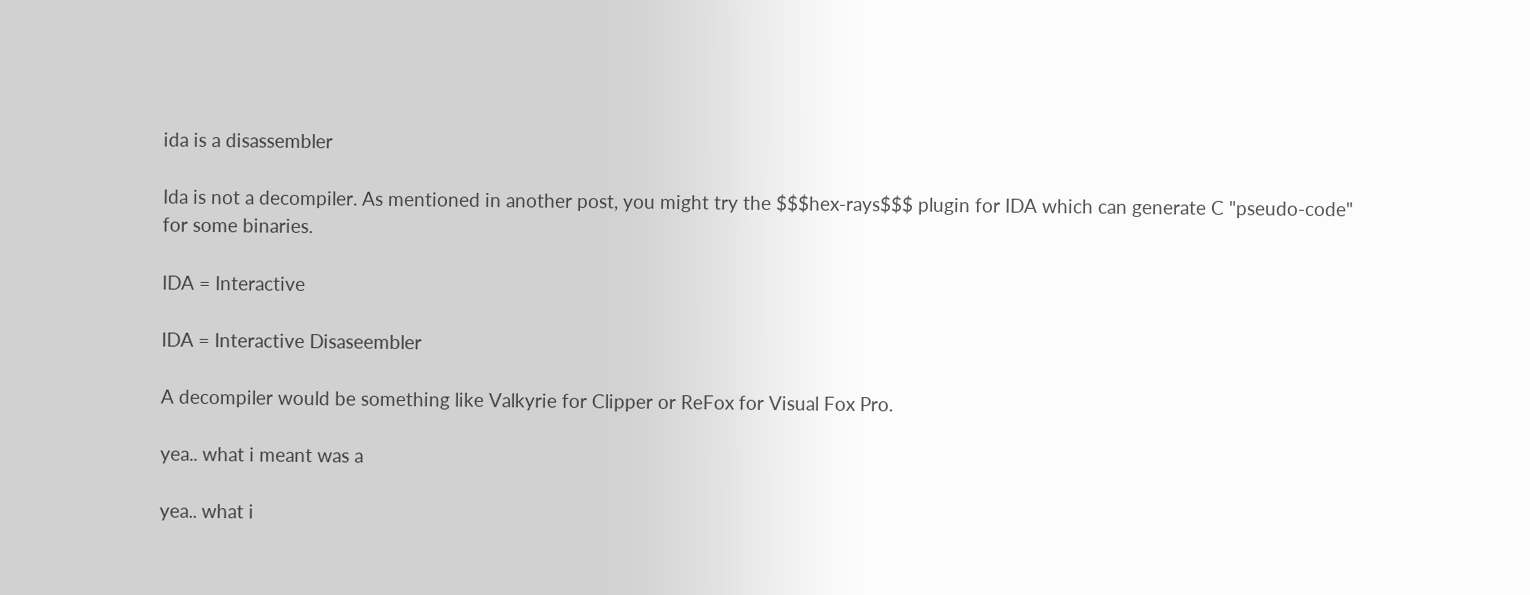ida is a disassembler

Ida is not a decompiler. As mentioned in another post, you might try the $$$hex-rays$$$ plugin for IDA which can generate C "pseudo-code" for some binaries.

IDA = Interactive

IDA = Interactive Disaseembler

A decompiler would be something like Valkyrie for Clipper or ReFox for Visual Fox Pro.

yea.. what i meant was a

yea.. what i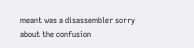meant was a disassembler sorry about the confusion